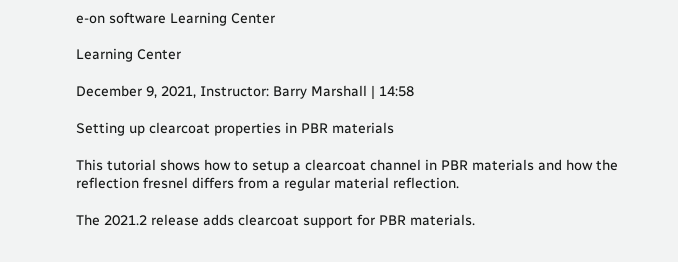e-on software Learning Center

Learning Center

December 9, 2021, Instructor: Barry Marshall | 14:58

Setting up clearcoat properties in PBR materials

This tutorial shows how to setup a clearcoat channel in PBR materials and how the reflection fresnel differs from a regular material reflection.

The 2021.2 release adds clearcoat support for PBR materials.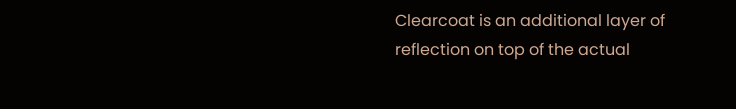Clearcoat is an additional layer of reflection on top of the actual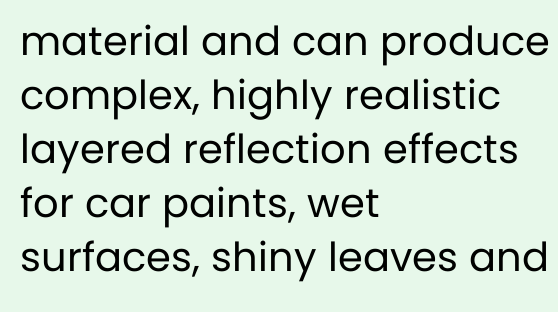material and can produce complex, highly realistic layered reflection effects for car paints, wet surfaces, shiny leaves and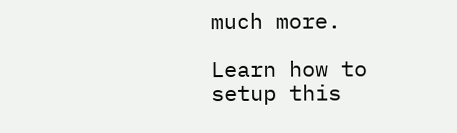much more.

Learn how to setup this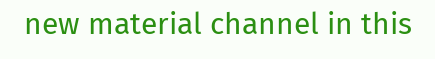new material channel in this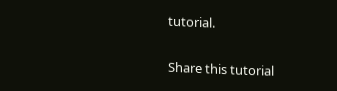tutorial.

Share this tutorial